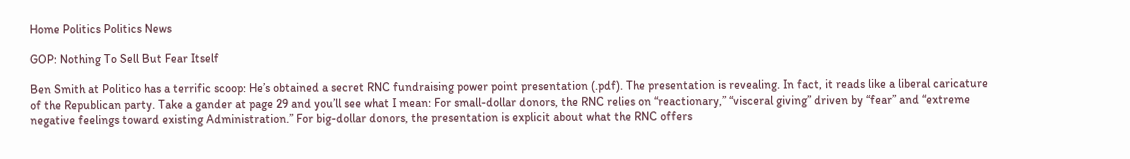Home Politics Politics News

GOP: Nothing To Sell But Fear Itself

Ben Smith at Politico has a terrific scoop: He’s obtained a secret RNC fundraising power point presentation (.pdf). The presentation is revealing. In fact, it reads like a liberal caricature of the Republican party. Take a gander at page 29 and you’ll see what I mean: For small-dollar donors, the RNC relies on “reactionary,” “visceral giving” driven by “fear” and “extreme negative feelings toward existing Administration.” For big-dollar donors, the presentation is explicit about what the RNC offers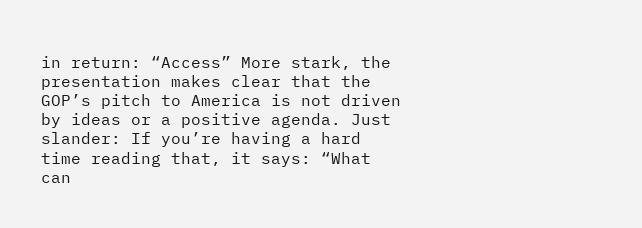in return: “Access” More stark, the presentation makes clear that the GOP’s pitch to America is not driven by ideas or a positive agenda. Just slander: If you’re having a hard time reading that, it says: “What can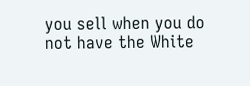you sell when you do not have the White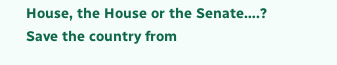House, the House or the Senate….? Save the country from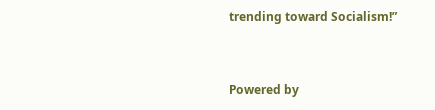trending toward Socialism!”


Powered by